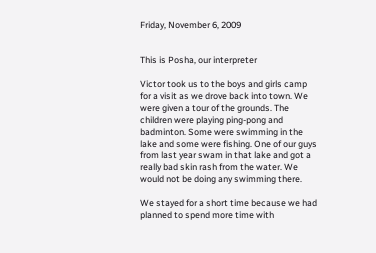Friday, November 6, 2009


This is Posha, our interpreter

Victor took us to the boys and girls camp for a visit as we drove back into town. We were given a tour of the grounds. The children were playing ping-pong and badminton. Some were swimming in the lake and some were fishing. One of our guys from last year swam in that lake and got a really bad skin rash from the water. We would not be doing any swimming there.

We stayed for a short time because we had planned to spend more time with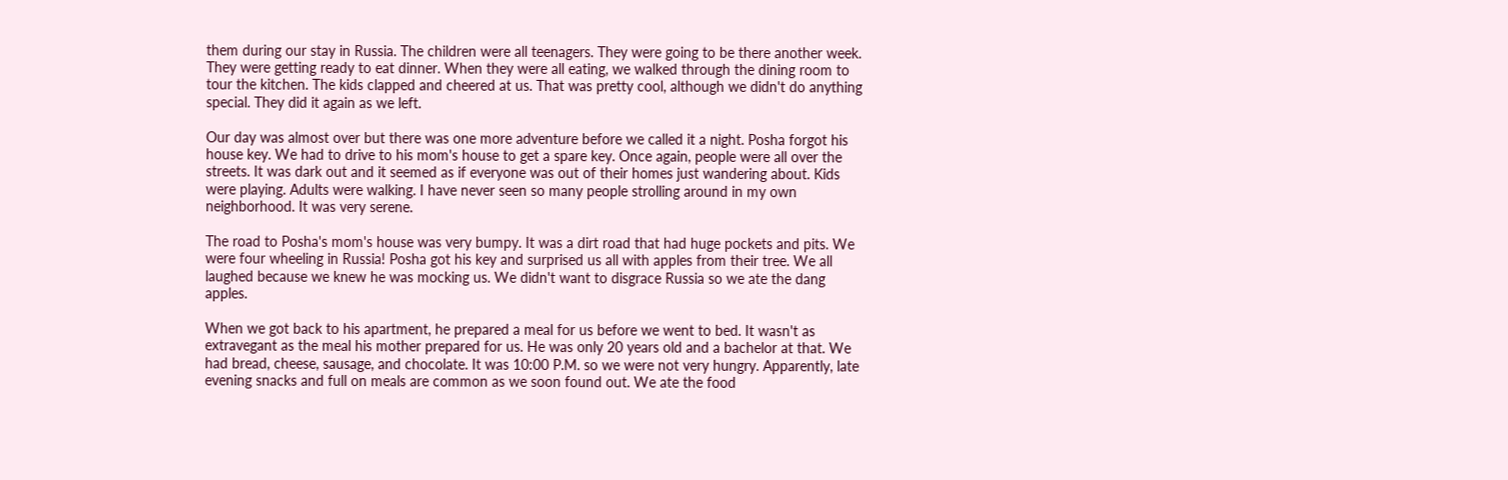them during our stay in Russia. The children were all teenagers. They were going to be there another week. They were getting ready to eat dinner. When they were all eating, we walked through the dining room to tour the kitchen. The kids clapped and cheered at us. That was pretty cool, although we didn't do anything special. They did it again as we left.

Our day was almost over but there was one more adventure before we called it a night. Posha forgot his house key. We had to drive to his mom's house to get a spare key. Once again, people were all over the streets. It was dark out and it seemed as if everyone was out of their homes just wandering about. Kids were playing. Adults were walking. I have never seen so many people strolling around in my own neighborhood. It was very serene.

The road to Posha's mom's house was very bumpy. It was a dirt road that had huge pockets and pits. We were four wheeling in Russia! Posha got his key and surprised us all with apples from their tree. We all laughed because we knew he was mocking us. We didn't want to disgrace Russia so we ate the dang apples.

When we got back to his apartment, he prepared a meal for us before we went to bed. It wasn't as extravegant as the meal his mother prepared for us. He was only 20 years old and a bachelor at that. We had bread, cheese, sausage, and chocolate. It was 10:00 P.M. so we were not very hungry. Apparently, late evening snacks and full on meals are common as we soon found out. We ate the food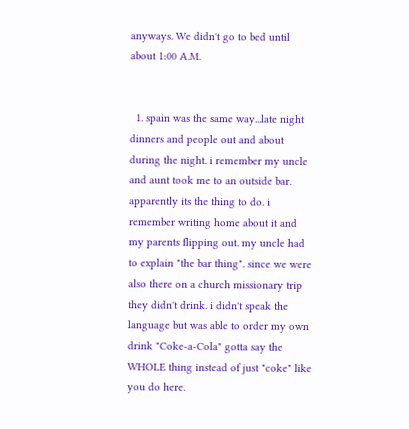anyways. We didn't go to bed until about 1:00 A.M.


  1. spain was the same way...late night dinners and people out and about during the night. i remember my uncle and aunt took me to an outside bar. apparently its the thing to do. i remember writing home about it and my parents flipping out. my uncle had to explain "the bar thing". since we were also there on a church missionary trip they didn't drink. i didn't speak the language but was able to order my own drink "Coke-a-Cola" gotta say the WHOLE thing instead of just "coke" like you do here.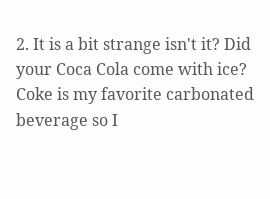2. It is a bit strange isn't it? Did your Coca Cola come with ice? Coke is my favorite carbonated beverage so I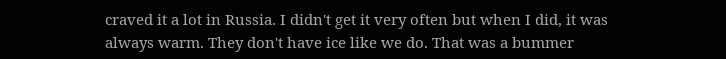craved it a lot in Russia. I didn't get it very often but when I did, it was always warm. They don't have ice like we do. That was a bummer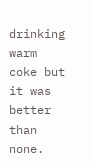drinking warm coke but it was better than none.